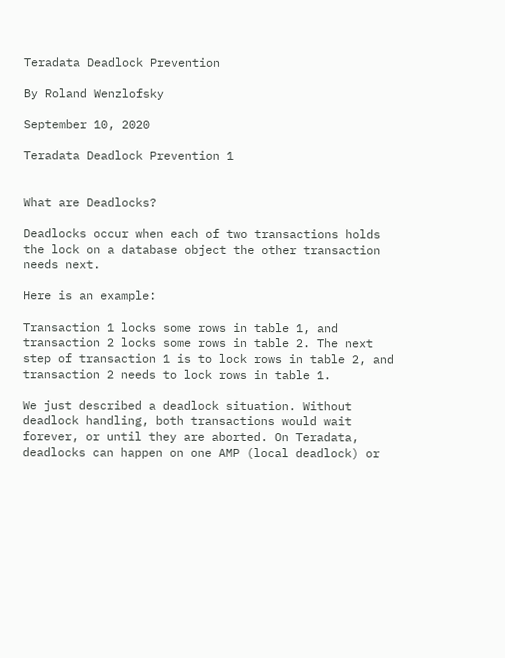Teradata Deadlock Prevention

By Roland Wenzlofsky

September 10, 2020

Teradata Deadlock Prevention 1


What are Deadlocks?

Deadlocks occur when each of two transactions holds the lock on a database object the other transaction needs next.

Here is an example:

Transaction 1 locks some rows in table 1, and transaction 2 locks some rows in table 2. The next step of transaction 1 is to lock rows in table 2, and transaction 2 needs to lock rows in table 1.

We just described a deadlock situation. Without deadlock handling, both transactions would wait forever, or until they are aborted. On Teradata, deadlocks can happen on one AMP (local deadlock) or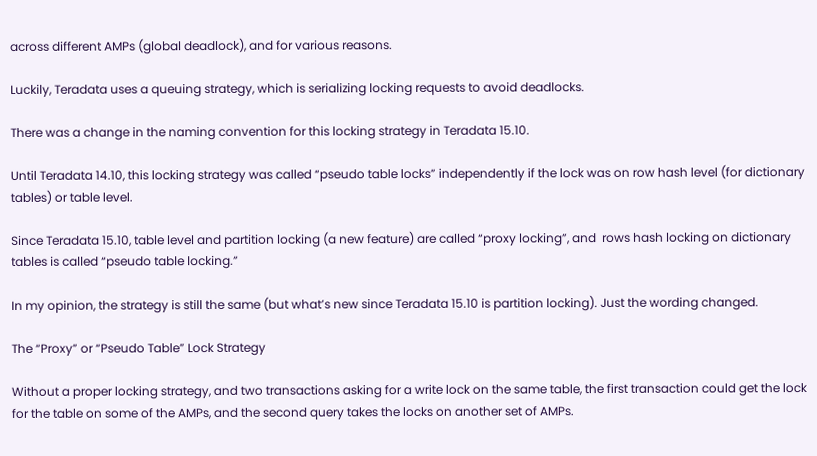across different AMPs (global deadlock), and for various reasons.

Luckily, Teradata uses a queuing strategy, which is serializing locking requests to avoid deadlocks.

There was a change in the naming convention for this locking strategy in Teradata 15.10.

Until Teradata 14.10, this locking strategy was called “pseudo table locks” independently if the lock was on row hash level (for dictionary tables) or table level.

Since Teradata 15.10, table level and partition locking (a new feature) are called “proxy locking”, and  rows hash locking on dictionary tables is called “pseudo table locking.”

In my opinion, the strategy is still the same (but what’s new since Teradata 15.10 is partition locking). Just the wording changed.

The “Proxy” or “Pseudo Table” Lock Strategy

Without a proper locking strategy, and two transactions asking for a write lock on the same table, the first transaction could get the lock for the table on some of the AMPs, and the second query takes the locks on another set of AMPs.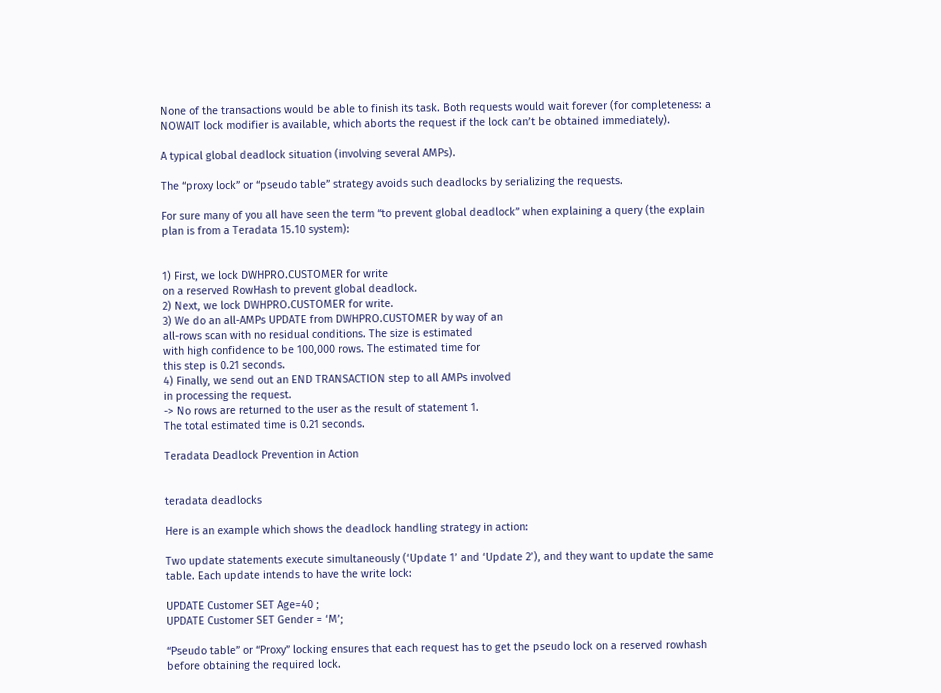None of the transactions would be able to finish its task. Both requests would wait forever (for completeness: a NOWAIT lock modifier is available, which aborts the request if the lock can’t be obtained immediately).

A typical global deadlock situation (involving several AMPs).

The “proxy lock” or “pseudo table” strategy avoids such deadlocks by serializing the requests.

For sure many of you all have seen the term “to prevent global deadlock” when explaining a query (the explain plan is from a Teradata 15.10 system):


1) First, we lock DWHPRO.CUSTOMER for write
on a reserved RowHash to prevent global deadlock.
2) Next, we lock DWHPRO.CUSTOMER for write.
3) We do an all-AMPs UPDATE from DWHPRO.CUSTOMER by way of an
all-rows scan with no residual conditions. The size is estimated
with high confidence to be 100,000 rows. The estimated time for
this step is 0.21 seconds.
4) Finally, we send out an END TRANSACTION step to all AMPs involved
in processing the request.
-> No rows are returned to the user as the result of statement 1.
The total estimated time is 0.21 seconds.

Teradata Deadlock Prevention in Action


teradata deadlocks

Here is an example which shows the deadlock handling strategy in action:

Two update statements execute simultaneously (‘Update 1’ and ‘Update 2’), and they want to update the same table. Each update intends to have the write lock:

UPDATE Customer SET Age=40 ;
UPDATE Customer SET Gender = ‘M’;

“Pseudo table” or “Proxy” locking ensures that each request has to get the pseudo lock on a reserved rowhash before obtaining the required lock.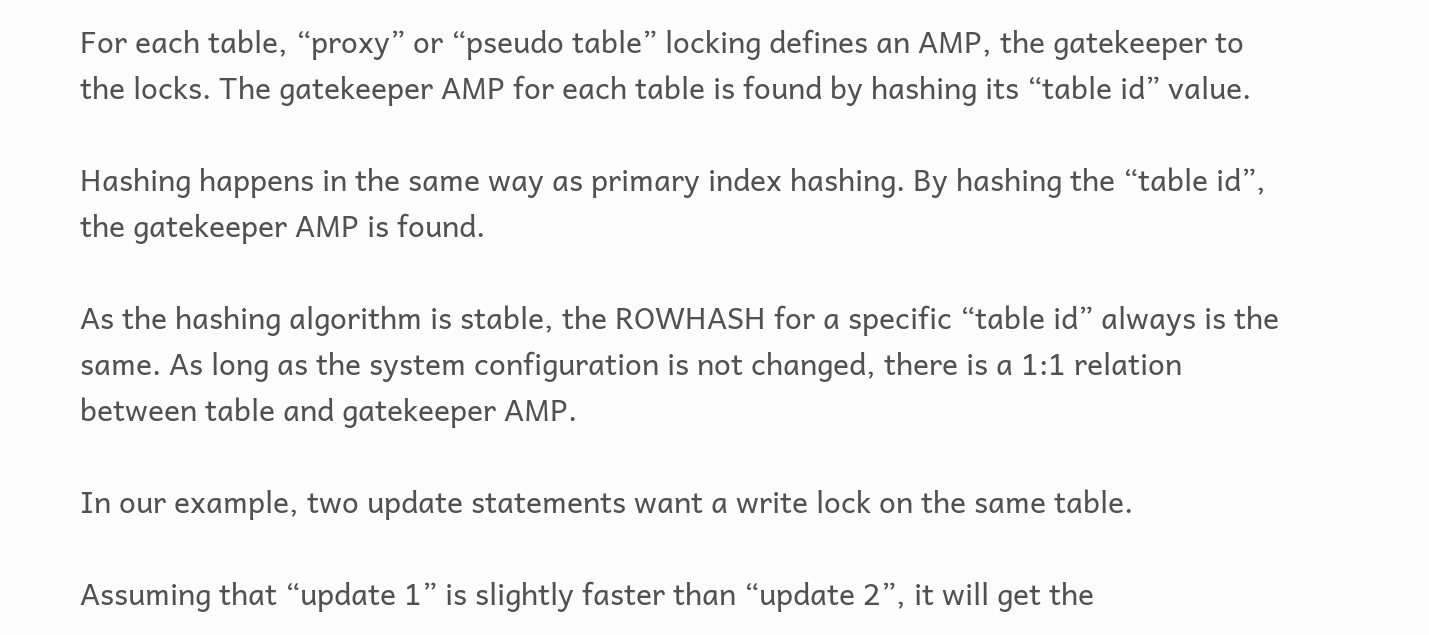For each table, “proxy” or “pseudo table” locking defines an AMP, the gatekeeper to the locks. The gatekeeper AMP for each table is found by hashing its “table id” value.

Hashing happens in the same way as primary index hashing. By hashing the “table id”, the gatekeeper AMP is found.

As the hashing algorithm is stable, the ROWHASH for a specific “table id” always is the same. As long as the system configuration is not changed, there is a 1:1 relation between table and gatekeeper AMP.

In our example, two update statements want a write lock on the same table.

Assuming that “update 1” is slightly faster than “update 2”, it will get the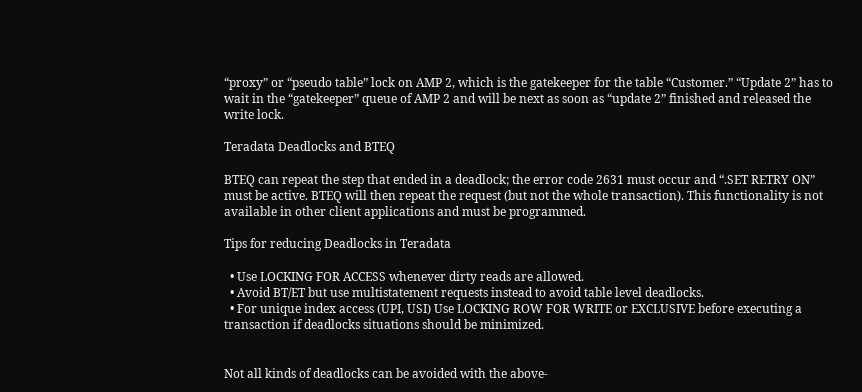“proxy” or “pseudo table” lock on AMP 2, which is the gatekeeper for the table “Customer.” “Update 2” has to wait in the “gatekeeper” queue of AMP 2 and will be next as soon as “update 2” finished and released the write lock.

Teradata Deadlocks and BTEQ

BTEQ can repeat the step that ended in a deadlock; the error code 2631 must occur and “.SET RETRY ON” must be active. BTEQ will then repeat the request (but not the whole transaction). This functionality is not available in other client applications and must be programmed.

Tips for reducing Deadlocks in Teradata

  • Use LOCKING FOR ACCESS whenever dirty reads are allowed.
  • Avoid BT/ET but use multistatement requests instead to avoid table level deadlocks.
  • For unique index access (UPI, USI) Use LOCKING ROW FOR WRITE or EXCLUSIVE before executing a transaction if deadlocks situations should be minimized.


Not all kinds of deadlocks can be avoided with the above-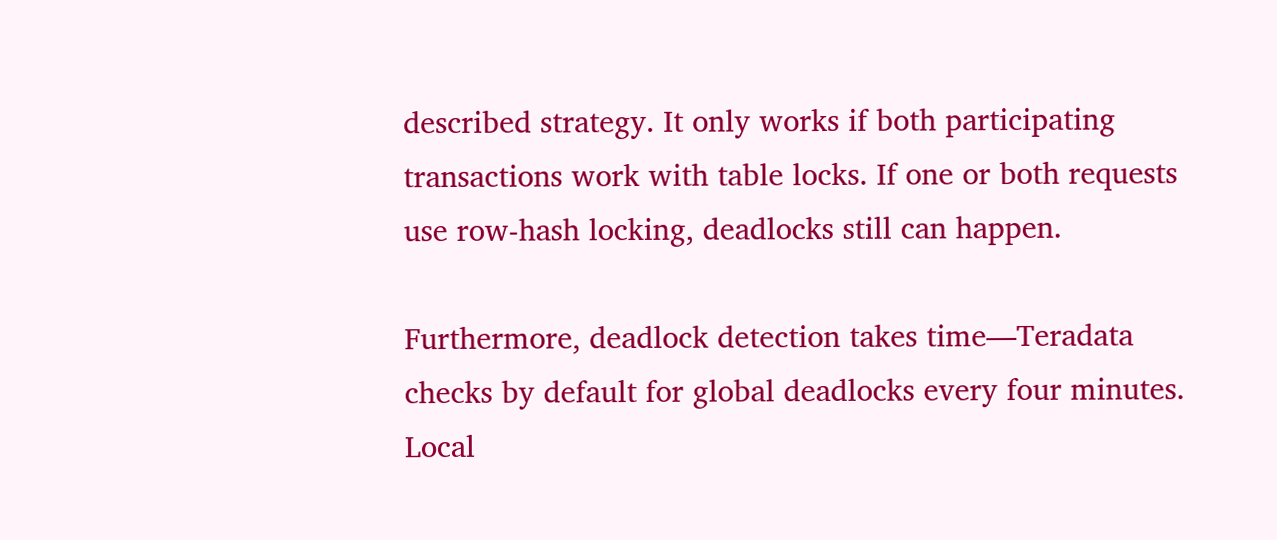described strategy. It only works if both participating transactions work with table locks. If one or both requests use row-hash locking, deadlocks still can happen.

Furthermore, deadlock detection takes time—Teradata checks by default for global deadlocks every four minutes. Local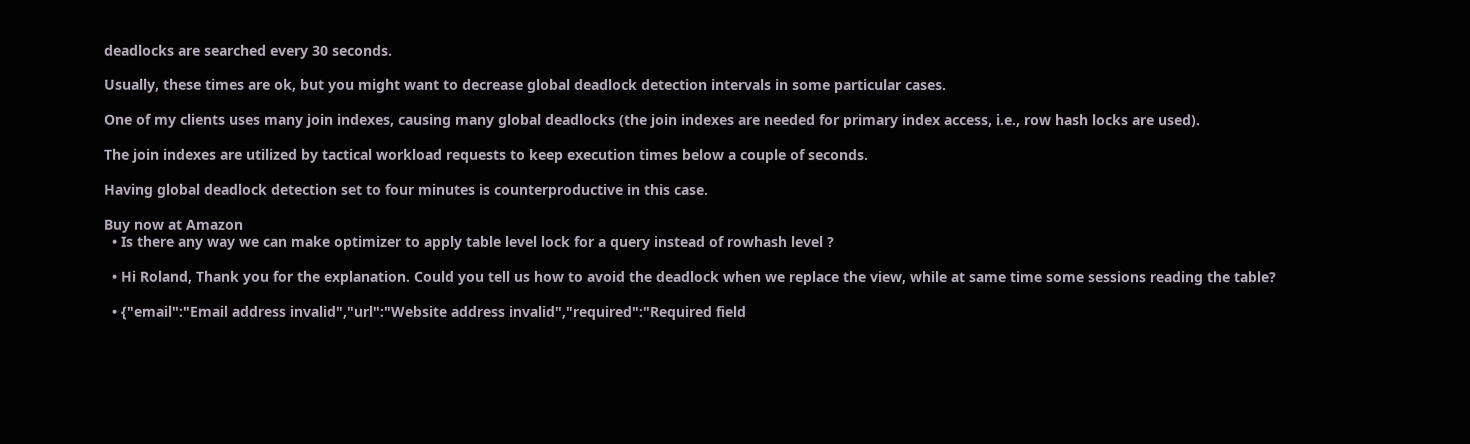deadlocks are searched every 30 seconds.

Usually, these times are ok, but you might want to decrease global deadlock detection intervals in some particular cases.

One of my clients uses many join indexes, causing many global deadlocks (the join indexes are needed for primary index access, i.e., row hash locks are used).

The join indexes are utilized by tactical workload requests to keep execution times below a couple of seconds.

Having global deadlock detection set to four minutes is counterproductive in this case.

Buy now at Amazon
  • Is there any way we can make optimizer to apply table level lock for a query instead of rowhash level ?

  • Hi Roland, Thank you for the explanation. Could you tell us how to avoid the deadlock when we replace the view, while at same time some sessions reading the table?

  • {"email":"Email address invalid","url":"Website address invalid","required":"Required field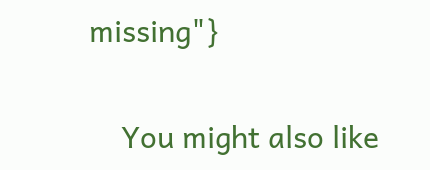missing"}

    You might also like